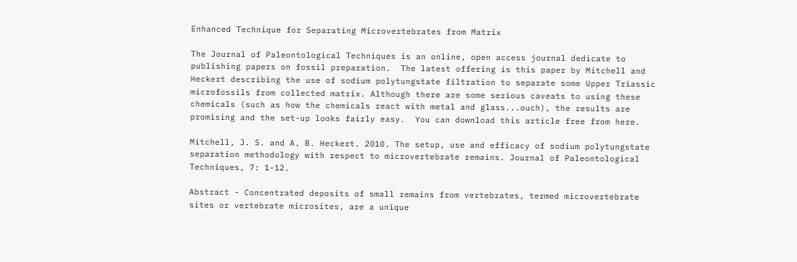Enhanced Technique for Separating Microvertebrates from Matrix

The Journal of Paleontological Techniques is an online, open access journal dedicate to publishing papers on fossil preparation.  The latest offering is this paper by Mitchell and Heckert describing the use of sodium polytungstate filtration to separate some Upper Triassic microfossils from collected matrix. Although there are some serious caveats to using these chemicals (such as how the chemicals react with metal and glass...ouch), the results are promising and the set-up looks fairly easy.  You can download this article free from here.

Mitchell, J. S. and A. B. Heckert. 2010. The setup, use and efficacy of sodium polytungstate separation methodology with respect to microvertebrate remains. Journal of Paleontological Techniques, 7: 1-12.

Abstract - Concentrated deposits of small remains from vertebrates, termed microvertebrate sites or vertebrate microsites, are a unique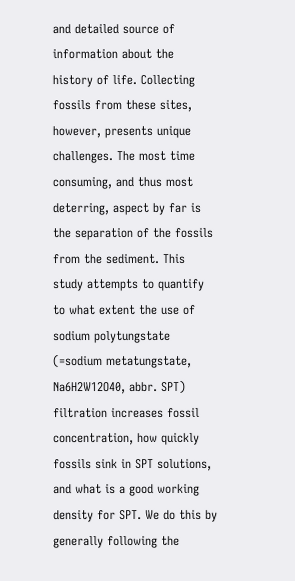and detailed source of information about the history of life. Collecting fossils from these sites, however, presents unique challenges. The most time consuming, and thus most deterring, aspect by far is the separation of the fossils from the sediment. This study attempts to quantify to what extent the use of sodium polytungstate (=sodium metatungstate, Na6H2W12O40, abbr. SPT) filtration increases fossil concentration, how quickly fossils sink in SPT solutions, and what is a good working density for SPT. We do this by generally following the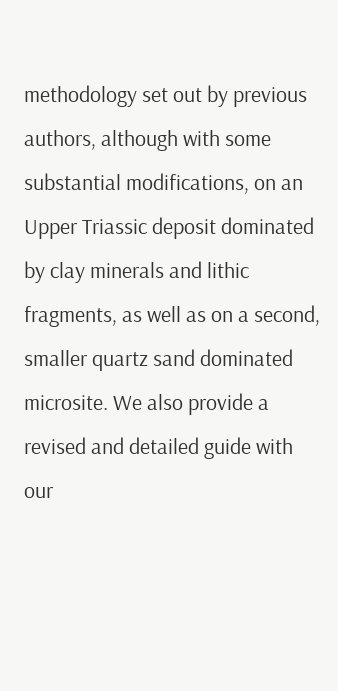methodology set out by previous authors, although with some substantial modifications, on an Upper Triassic deposit dominated by clay minerals and lithic fragments, as well as on a second, smaller quartz sand dominated microsite. We also provide a revised and detailed guide with our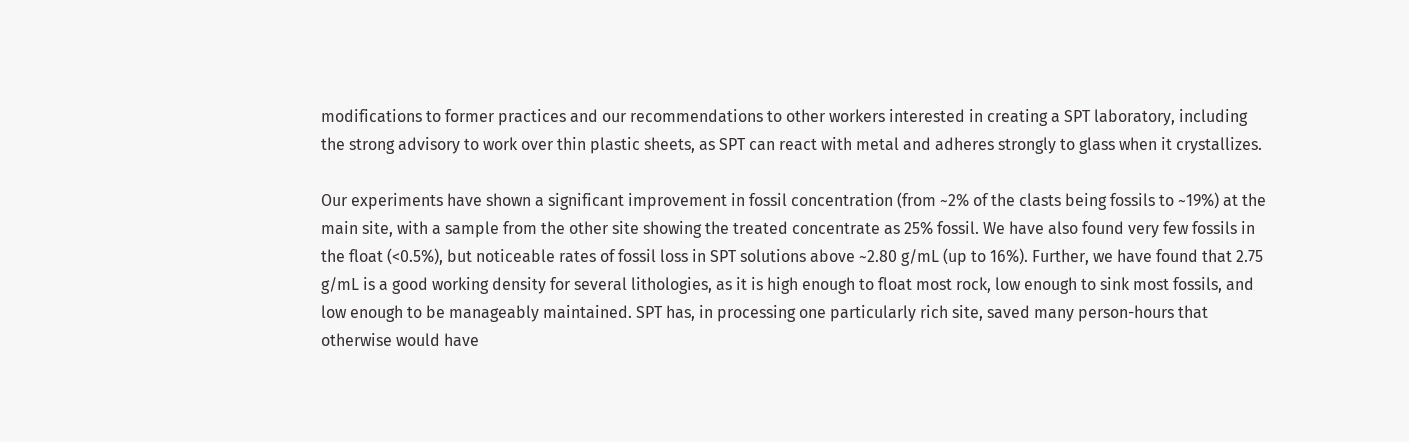modifications to former practices and our recommendations to other workers interested in creating a SPT laboratory, including the strong advisory to work over thin plastic sheets, as SPT can react with metal and adheres strongly to glass when it crystallizes.

Our experiments have shown a significant improvement in fossil concentration (from ~2% of the clasts being fossils to ~19%) at the main site, with a sample from the other site showing the treated concentrate as 25% fossil. We have also found very few fossils in the float (<0.5%), but noticeable rates of fossil loss in SPT solutions above ~2.80 g/mL (up to 16%). Further, we have found that 2.75 g/mL is a good working density for several lithologies, as it is high enough to float most rock, low enough to sink most fossils, and low enough to be manageably maintained. SPT has, in processing one particularly rich site, saved many person-hours that otherwise would have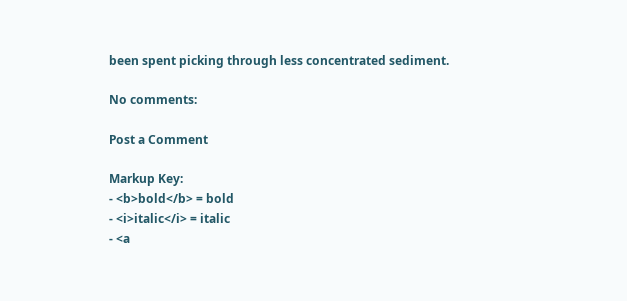been spent picking through less concentrated sediment.

No comments:

Post a Comment

Markup Key:
- <b>bold</b> = bold
- <i>italic</i> = italic
- <a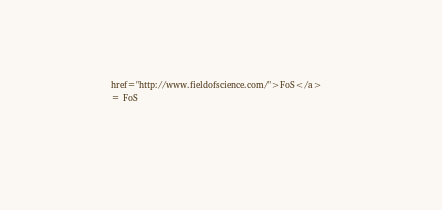href="http://www.fieldofscience.com/">FoS</a> = FoS